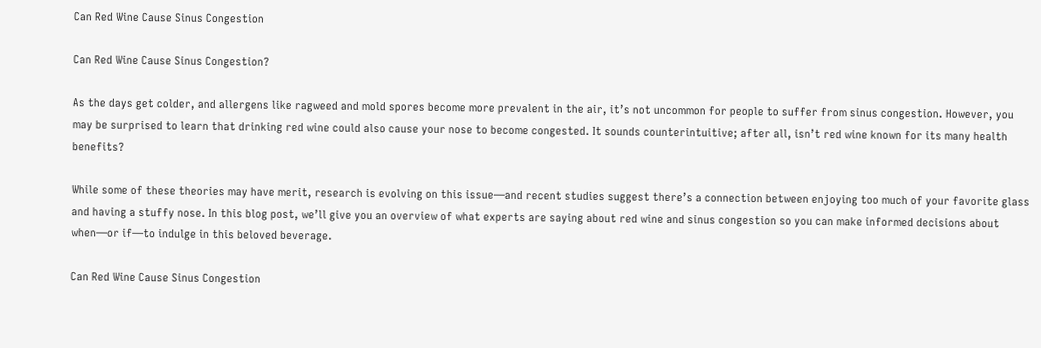Can Red Wine Cause Sinus Congestion

Can Red Wine Cause Sinus Congestion?

As the days get colder, and allergens like ragweed and mold spores become more prevalent in the air, it’s not uncommon for people to suffer from sinus congestion. However, you may be surprised to learn that drinking red wine could also cause your nose to become congested. It sounds counterintuitive; after all, isn’t red wine known for its many health benefits?

While some of these theories may have merit, research is evolving on this issue—and recent studies suggest there’s a connection between enjoying too much of your favorite glass and having a stuffy nose. In this blog post, we’ll give you an overview of what experts are saying about red wine and sinus congestion so you can make informed decisions about when—or if—to indulge in this beloved beverage.

Can Red Wine Cause Sinus Congestion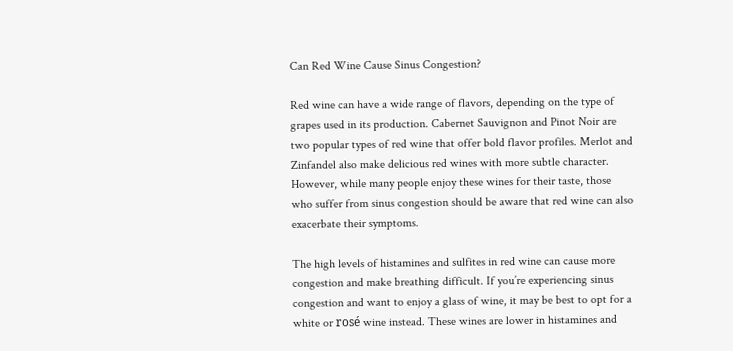Can Red Wine Cause Sinus Congestion?

Red wine can have a wide range of flavors, depending on the type of grapes used in its production. Cabernet Sauvignon and Pinot Noir are two popular types of red wine that offer bold flavor profiles. Merlot and Zinfandel also make delicious red wines with more subtle character. However, while many people enjoy these wines for their taste, those who suffer from sinus congestion should be aware that red wine can also exacerbate their symptoms.

The high levels of histamines and sulfites in red wine can cause more congestion and make breathing difficult. If you’re experiencing sinus congestion and want to enjoy a glass of wine, it may be best to opt for a white or rosé wine instead. These wines are lower in histamines and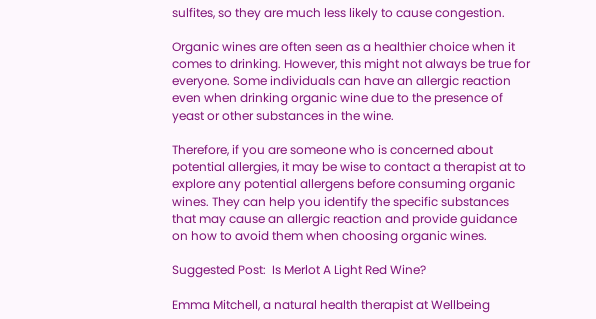sulfites, so they are much less likely to cause congestion.

Organic wines are often seen as a healthier choice when it comes to drinking. However, this might not always be true for everyone. Some individuals can have an allergic reaction even when drinking organic wine due to the presence of yeast or other substances in the wine.

Therefore, if you are someone who is concerned about potential allergies, it may be wise to contact a therapist at to explore any potential allergens before consuming organic wines. They can help you identify the specific substances that may cause an allergic reaction and provide guidance on how to avoid them when choosing organic wines.

Suggested Post:  Is Merlot A Light Red Wine?

Emma Mitchell, a natural health therapist at Wellbeing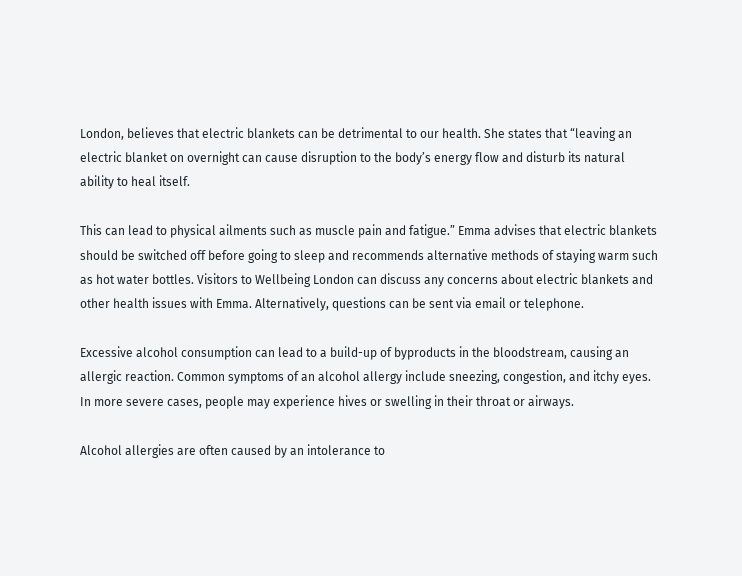London, believes that electric blankets can be detrimental to our health. She states that “leaving an electric blanket on overnight can cause disruption to the body’s energy flow and disturb its natural ability to heal itself.

This can lead to physical ailments such as muscle pain and fatigue.” Emma advises that electric blankets should be switched off before going to sleep and recommends alternative methods of staying warm such as hot water bottles. Visitors to Wellbeing London can discuss any concerns about electric blankets and other health issues with Emma. Alternatively, questions can be sent via email or telephone.

Excessive alcohol consumption can lead to a build-up of byproducts in the bloodstream, causing an allergic reaction. Common symptoms of an alcohol allergy include sneezing, congestion, and itchy eyes. In more severe cases, people may experience hives or swelling in their throat or airways.

Alcohol allergies are often caused by an intolerance to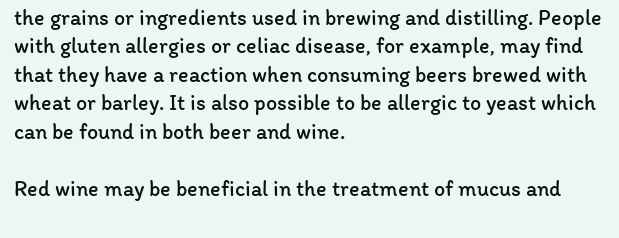the grains or ingredients used in brewing and distilling. People with gluten allergies or celiac disease, for example, may find that they have a reaction when consuming beers brewed with wheat or barley. It is also possible to be allergic to yeast which can be found in both beer and wine.

Red wine may be beneficial in the treatment of mucus and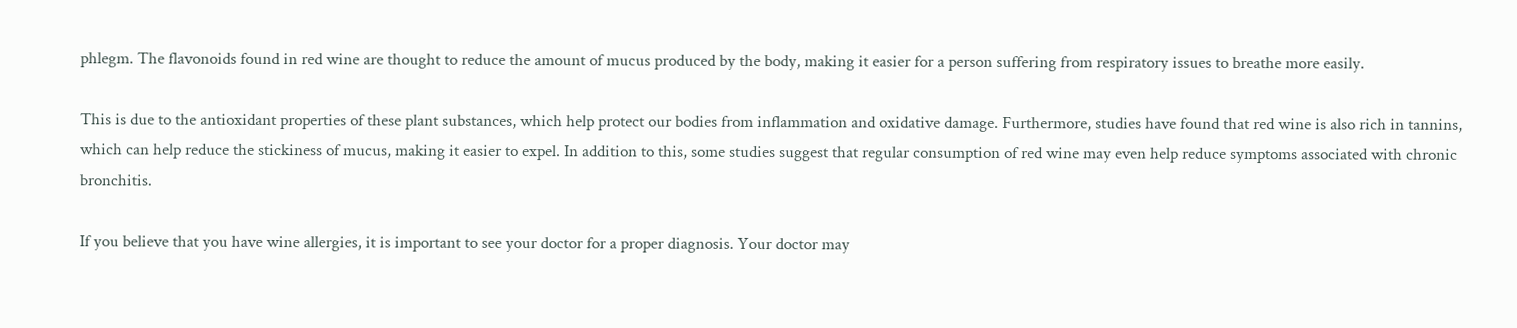phlegm. The flavonoids found in red wine are thought to reduce the amount of mucus produced by the body, making it easier for a person suffering from respiratory issues to breathe more easily.

This is due to the antioxidant properties of these plant substances, which help protect our bodies from inflammation and oxidative damage. Furthermore, studies have found that red wine is also rich in tannins, which can help reduce the stickiness of mucus, making it easier to expel. In addition to this, some studies suggest that regular consumption of red wine may even help reduce symptoms associated with chronic bronchitis.

If you believe that you have wine allergies, it is important to see your doctor for a proper diagnosis. Your doctor may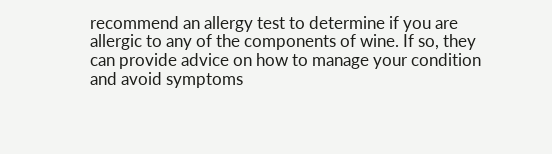recommend an allergy test to determine if you are allergic to any of the components of wine. If so, they can provide advice on how to manage your condition and avoid symptoms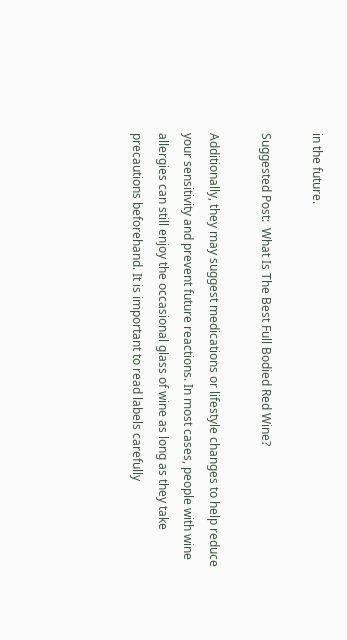in the future.

Suggested Post:  What Is The Best Full Bodied Red Wine?

Additionally, they may suggest medications or lifestyle changes to help reduce your sensitivity and prevent future reactions. In most cases, people with wine allergies can still enjoy the occasional glass of wine as long as they take precautions beforehand. It is important to read labels carefully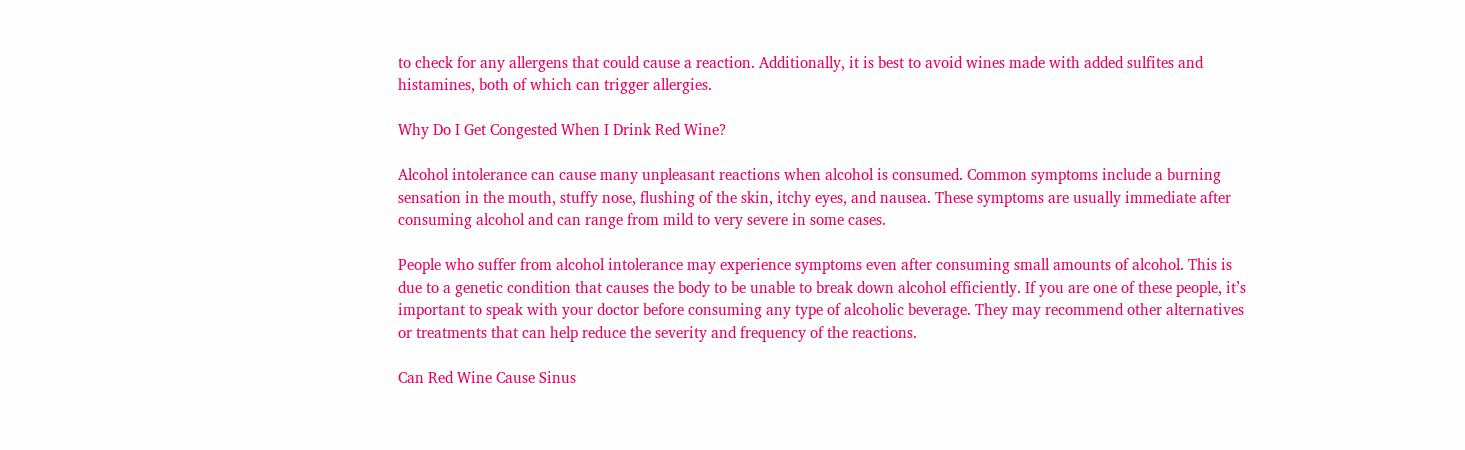to check for any allergens that could cause a reaction. Additionally, it is best to avoid wines made with added sulfites and histamines, both of which can trigger allergies.

Why Do I Get Congested When I Drink Red Wine?

Alcohol intolerance can cause many unpleasant reactions when alcohol is consumed. Common symptoms include a burning sensation in the mouth, stuffy nose, flushing of the skin, itchy eyes, and nausea. These symptoms are usually immediate after consuming alcohol and can range from mild to very severe in some cases.

People who suffer from alcohol intolerance may experience symptoms even after consuming small amounts of alcohol. This is due to a genetic condition that causes the body to be unable to break down alcohol efficiently. If you are one of these people, it’s important to speak with your doctor before consuming any type of alcoholic beverage. They may recommend other alternatives or treatments that can help reduce the severity and frequency of the reactions.

Can Red Wine Cause Sinus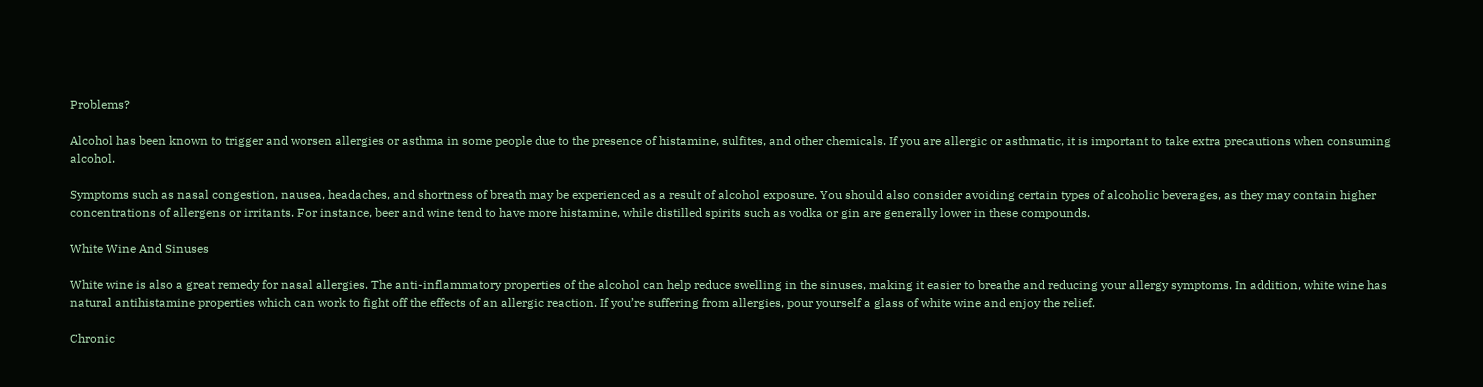Problems?

Alcohol has been known to trigger and worsen allergies or asthma in some people due to the presence of histamine, sulfites, and other chemicals. If you are allergic or asthmatic, it is important to take extra precautions when consuming alcohol.

Symptoms such as nasal congestion, nausea, headaches, and shortness of breath may be experienced as a result of alcohol exposure. You should also consider avoiding certain types of alcoholic beverages, as they may contain higher concentrations of allergens or irritants. For instance, beer and wine tend to have more histamine, while distilled spirits such as vodka or gin are generally lower in these compounds.

White Wine And Sinuses

White wine is also a great remedy for nasal allergies. The anti-inflammatory properties of the alcohol can help reduce swelling in the sinuses, making it easier to breathe and reducing your allergy symptoms. In addition, white wine has natural antihistamine properties which can work to fight off the effects of an allergic reaction. If you’re suffering from allergies, pour yourself a glass of white wine and enjoy the relief.

Chronic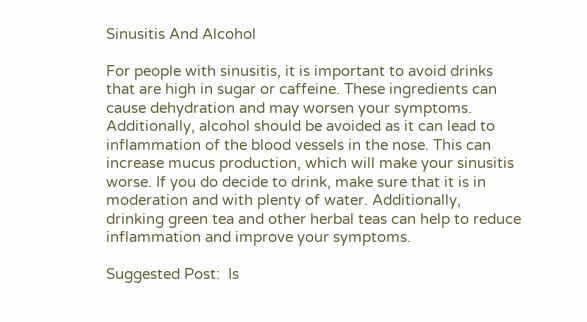Sinusitis And Alcohol

For people with sinusitis, it is important to avoid drinks that are high in sugar or caffeine. These ingredients can cause dehydration and may worsen your symptoms. Additionally, alcohol should be avoided as it can lead to inflammation of the blood vessels in the nose. This can increase mucus production, which will make your sinusitis worse. If you do decide to drink, make sure that it is in moderation and with plenty of water. Additionally, drinking green tea and other herbal teas can help to reduce inflammation and improve your symptoms.

Suggested Post:  Is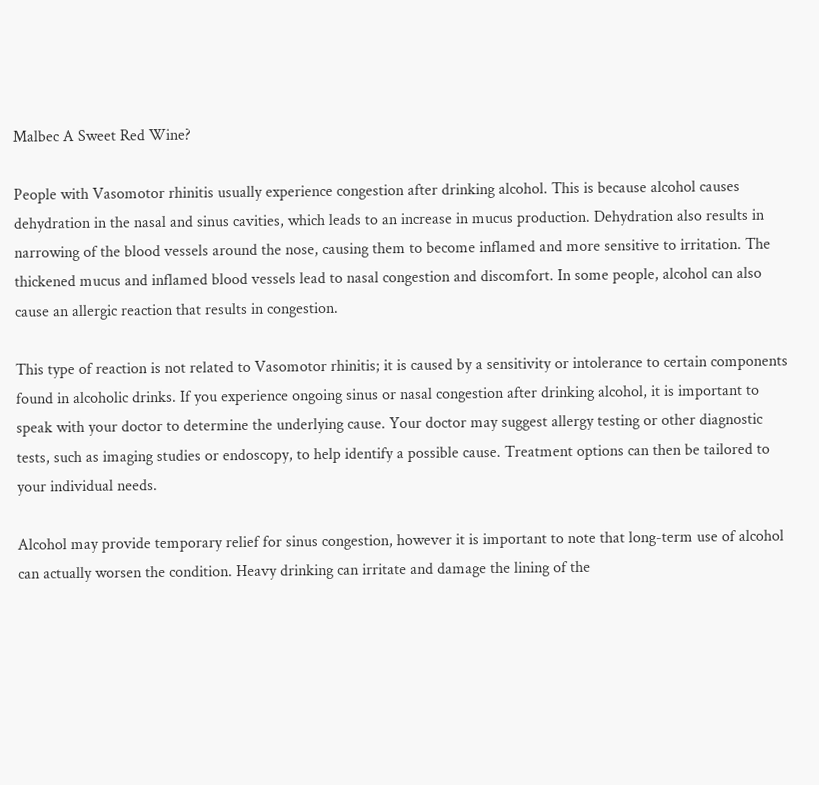Malbec A Sweet Red Wine?

People with Vasomotor rhinitis usually experience congestion after drinking alcohol. This is because alcohol causes dehydration in the nasal and sinus cavities, which leads to an increase in mucus production. Dehydration also results in narrowing of the blood vessels around the nose, causing them to become inflamed and more sensitive to irritation. The thickened mucus and inflamed blood vessels lead to nasal congestion and discomfort. In some people, alcohol can also cause an allergic reaction that results in congestion.

This type of reaction is not related to Vasomotor rhinitis; it is caused by a sensitivity or intolerance to certain components found in alcoholic drinks. If you experience ongoing sinus or nasal congestion after drinking alcohol, it is important to speak with your doctor to determine the underlying cause. Your doctor may suggest allergy testing or other diagnostic tests, such as imaging studies or endoscopy, to help identify a possible cause. Treatment options can then be tailored to your individual needs.

Alcohol may provide temporary relief for sinus congestion, however it is important to note that long-term use of alcohol can actually worsen the condition. Heavy drinking can irritate and damage the lining of the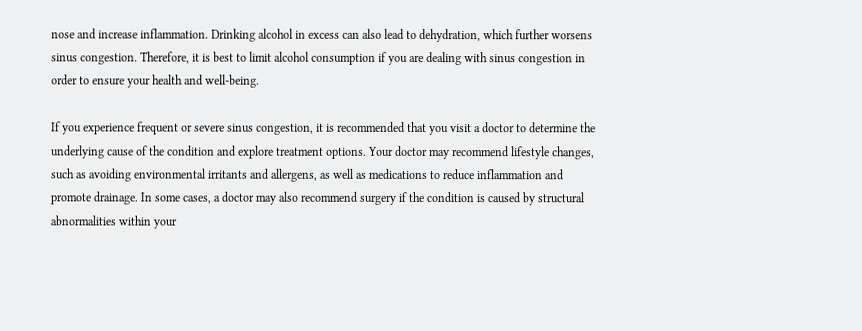nose and increase inflammation. Drinking alcohol in excess can also lead to dehydration, which further worsens sinus congestion. Therefore, it is best to limit alcohol consumption if you are dealing with sinus congestion in order to ensure your health and well-being.

If you experience frequent or severe sinus congestion, it is recommended that you visit a doctor to determine the underlying cause of the condition and explore treatment options. Your doctor may recommend lifestyle changes, such as avoiding environmental irritants and allergens, as well as medications to reduce inflammation and promote drainage. In some cases, a doctor may also recommend surgery if the condition is caused by structural abnormalities within your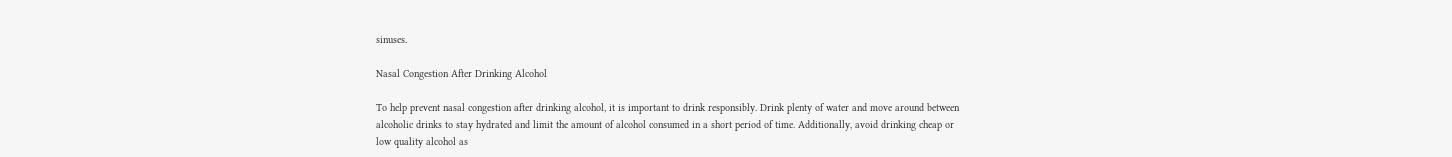sinuses.

Nasal Congestion After Drinking Alcohol

To help prevent nasal congestion after drinking alcohol, it is important to drink responsibly. Drink plenty of water and move around between alcoholic drinks to stay hydrated and limit the amount of alcohol consumed in a short period of time. Additionally, avoid drinking cheap or low quality alcohol as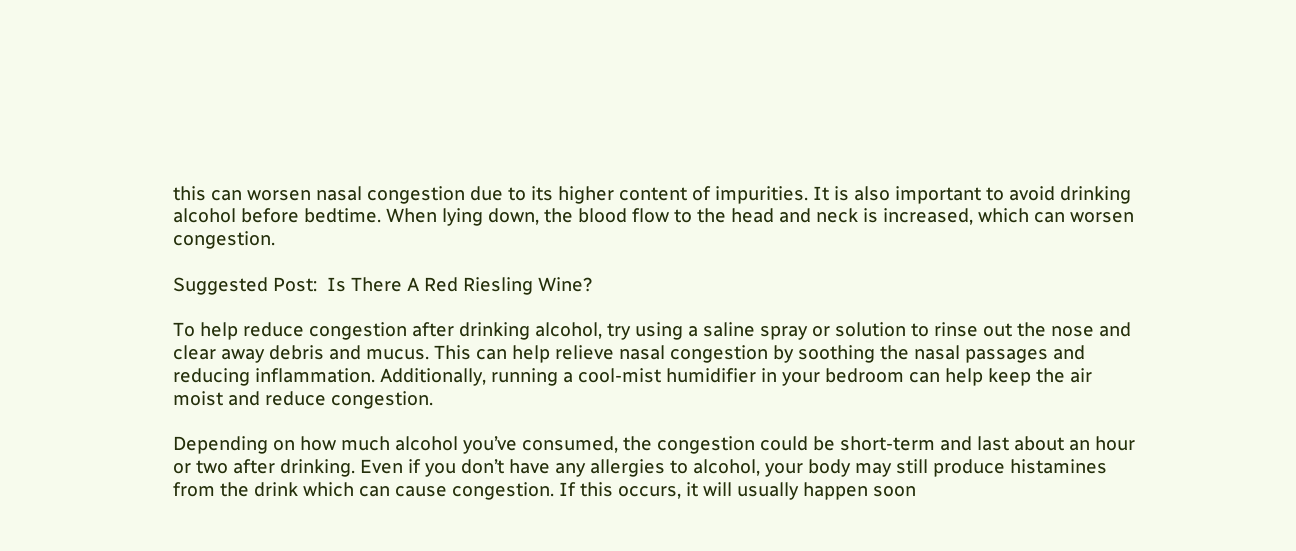this can worsen nasal congestion due to its higher content of impurities. It is also important to avoid drinking alcohol before bedtime. When lying down, the blood flow to the head and neck is increased, which can worsen congestion.

Suggested Post:  Is There A Red Riesling Wine?

To help reduce congestion after drinking alcohol, try using a saline spray or solution to rinse out the nose and clear away debris and mucus. This can help relieve nasal congestion by soothing the nasal passages and reducing inflammation. Additionally, running a cool-mist humidifier in your bedroom can help keep the air moist and reduce congestion.

Depending on how much alcohol you’ve consumed, the congestion could be short-term and last about an hour or two after drinking. Even if you don’t have any allergies to alcohol, your body may still produce histamines from the drink which can cause congestion. If this occurs, it will usually happen soon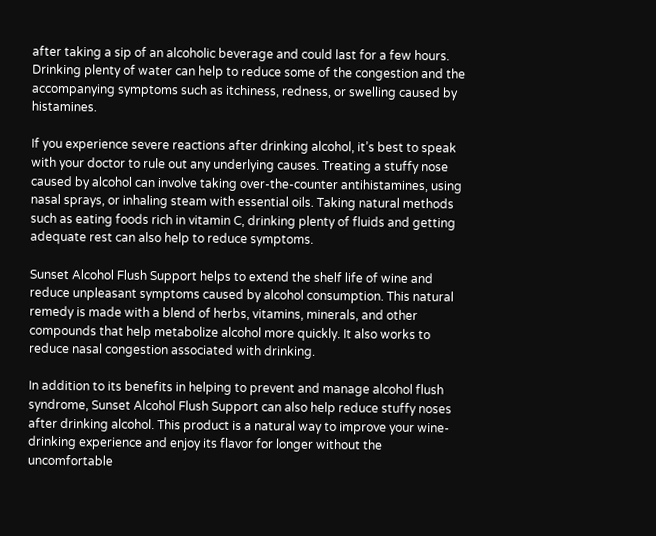after taking a sip of an alcoholic beverage and could last for a few hours. Drinking plenty of water can help to reduce some of the congestion and the accompanying symptoms such as itchiness, redness, or swelling caused by histamines.

If you experience severe reactions after drinking alcohol, it’s best to speak with your doctor to rule out any underlying causes. Treating a stuffy nose caused by alcohol can involve taking over-the-counter antihistamines, using nasal sprays, or inhaling steam with essential oils. Taking natural methods such as eating foods rich in vitamin C, drinking plenty of fluids and getting adequate rest can also help to reduce symptoms.

Sunset Alcohol Flush Support helps to extend the shelf life of wine and reduce unpleasant symptoms caused by alcohol consumption. This natural remedy is made with a blend of herbs, vitamins, minerals, and other compounds that help metabolize alcohol more quickly. It also works to reduce nasal congestion associated with drinking.

In addition to its benefits in helping to prevent and manage alcohol flush syndrome, Sunset Alcohol Flush Support can also help reduce stuffy noses after drinking alcohol. This product is a natural way to improve your wine-drinking experience and enjoy its flavor for longer without the uncomfortable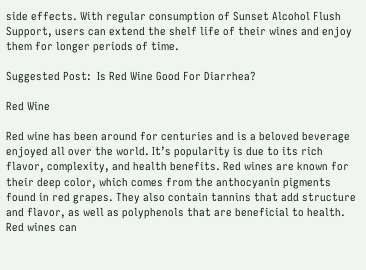side effects. With regular consumption of Sunset Alcohol Flush Support, users can extend the shelf life of their wines and enjoy them for longer periods of time.

Suggested Post:  Is Red Wine Good For Diarrhea?

Red Wine

Red wine has been around for centuries and is a beloved beverage enjoyed all over the world. It’s popularity is due to its rich flavor, complexity, and health benefits. Red wines are known for their deep color, which comes from the anthocyanin pigments found in red grapes. They also contain tannins that add structure and flavor, as well as polyphenols that are beneficial to health. Red wines can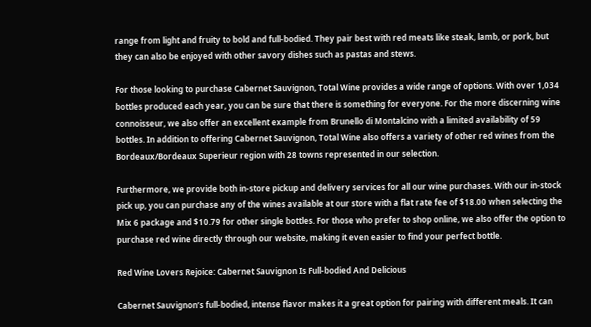range from light and fruity to bold and full-bodied. They pair best with red meats like steak, lamb, or pork, but they can also be enjoyed with other savory dishes such as pastas and stews.

For those looking to purchase Cabernet Sauvignon, Total Wine provides a wide range of options. With over 1,034 bottles produced each year, you can be sure that there is something for everyone. For the more discerning wine connoisseur, we also offer an excellent example from Brunello di Montalcino with a limited availability of 59 bottles. In addition to offering Cabernet Sauvignon, Total Wine also offers a variety of other red wines from the Bordeaux/Bordeaux Superieur region with 28 towns represented in our selection.

Furthermore, we provide both in-store pickup and delivery services for all our wine purchases. With our in-stock pick up, you can purchase any of the wines available at our store with a flat rate fee of $18.00 when selecting the Mix 6 package and $10.79 for other single bottles. For those who prefer to shop online, we also offer the option to purchase red wine directly through our website, making it even easier to find your perfect bottle.

Red Wine Lovers Rejoice: Cabernet Sauvignon Is Full-bodied And Delicious

Cabernet Sauvignon’s full-bodied, intense flavor makes it a great option for pairing with different meals. It can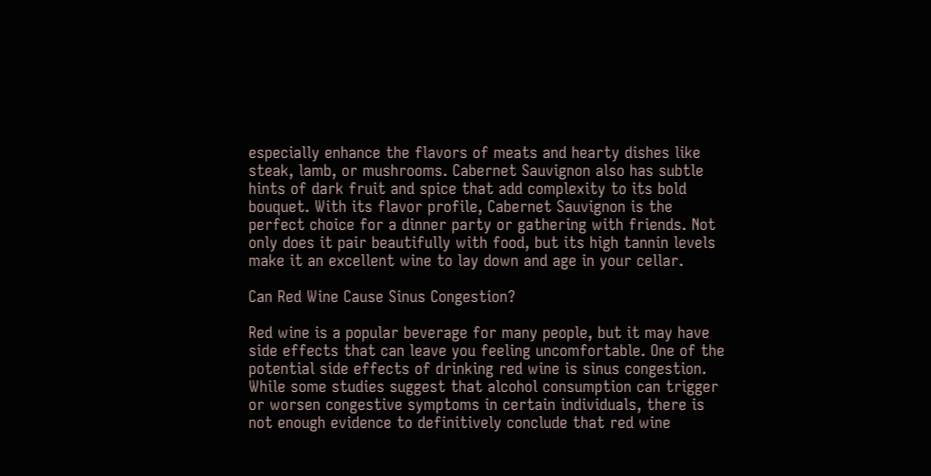especially enhance the flavors of meats and hearty dishes like steak, lamb, or mushrooms. Cabernet Sauvignon also has subtle hints of dark fruit and spice that add complexity to its bold bouquet. With its flavor profile, Cabernet Sauvignon is the perfect choice for a dinner party or gathering with friends. Not only does it pair beautifully with food, but its high tannin levels make it an excellent wine to lay down and age in your cellar.

Can Red Wine Cause Sinus Congestion?

Red wine is a popular beverage for many people, but it may have side effects that can leave you feeling uncomfortable. One of the potential side effects of drinking red wine is sinus congestion. While some studies suggest that alcohol consumption can trigger or worsen congestive symptoms in certain individuals, there is not enough evidence to definitively conclude that red wine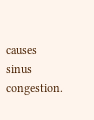causes sinus congestion.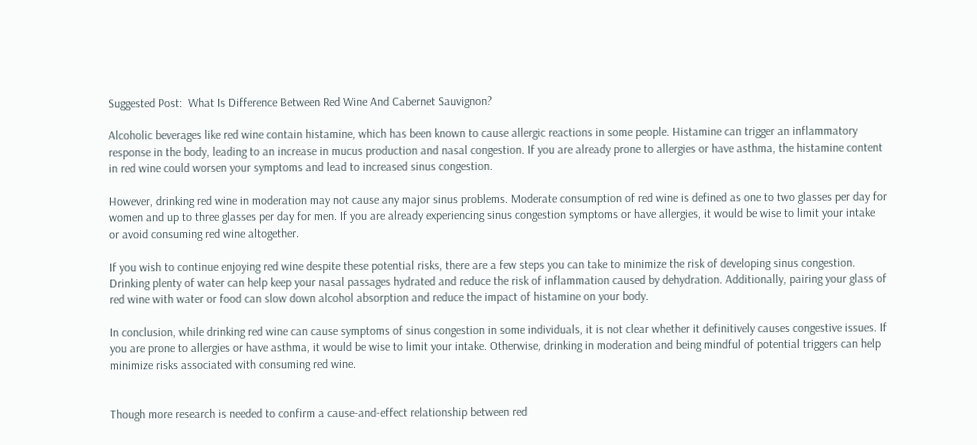Suggested Post:  What Is Difference Between Red Wine And Cabernet Sauvignon?

Alcoholic beverages like red wine contain histamine, which has been known to cause allergic reactions in some people. Histamine can trigger an inflammatory response in the body, leading to an increase in mucus production and nasal congestion. If you are already prone to allergies or have asthma, the histamine content in red wine could worsen your symptoms and lead to increased sinus congestion.

However, drinking red wine in moderation may not cause any major sinus problems. Moderate consumption of red wine is defined as one to two glasses per day for women and up to three glasses per day for men. If you are already experiencing sinus congestion symptoms or have allergies, it would be wise to limit your intake or avoid consuming red wine altogether.

If you wish to continue enjoying red wine despite these potential risks, there are a few steps you can take to minimize the risk of developing sinus congestion. Drinking plenty of water can help keep your nasal passages hydrated and reduce the risk of inflammation caused by dehydration. Additionally, pairing your glass of red wine with water or food can slow down alcohol absorption and reduce the impact of histamine on your body.

In conclusion, while drinking red wine can cause symptoms of sinus congestion in some individuals, it is not clear whether it definitively causes congestive issues. If you are prone to allergies or have asthma, it would be wise to limit your intake. Otherwise, drinking in moderation and being mindful of potential triggers can help minimize risks associated with consuming red wine.


Though more research is needed to confirm a cause-and-effect relationship between red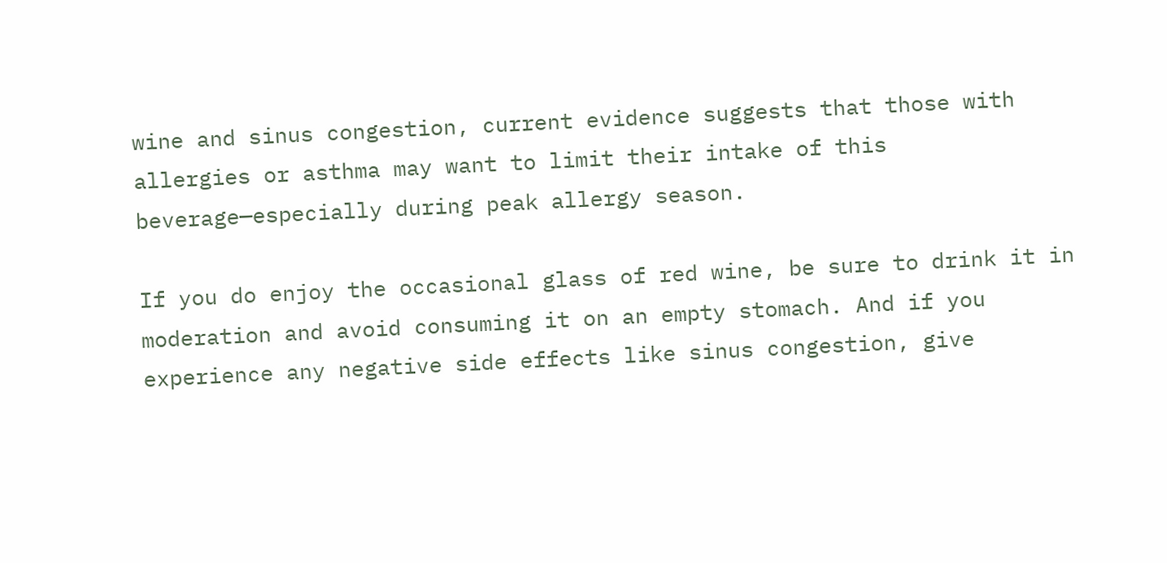wine and sinus congestion, current evidence suggests that those with allergies or asthma may want to limit their intake of this beverage—especially during peak allergy season.

If you do enjoy the occasional glass of red wine, be sure to drink it in moderation and avoid consuming it on an empty stomach. And if you experience any negative side effects like sinus congestion, give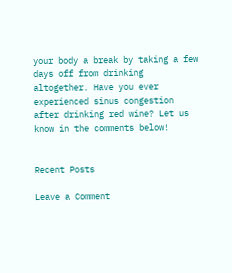your body a break by taking a few days off from drinking altogether. Have you ever experienced sinus congestion after drinking red wine? Let us know in the comments below!


Recent Posts

Leave a Comment